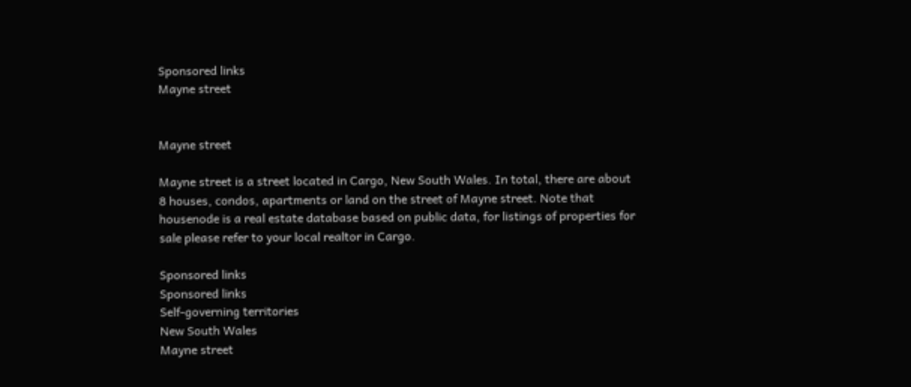Sponsored links
Mayne street


Mayne street

Mayne street is a street located in Cargo, New South Wales. In total, there are about 8 houses, condos, apartments or land on the street of Mayne street. Note that housenode is a real estate database based on public data, for listings of properties for sale please refer to your local realtor in Cargo.

Sponsored links
Sponsored links
Self-governing territories
New South Wales
Mayne street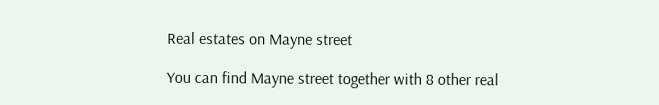Real estates on Mayne street

You can find Mayne street together with 8 other real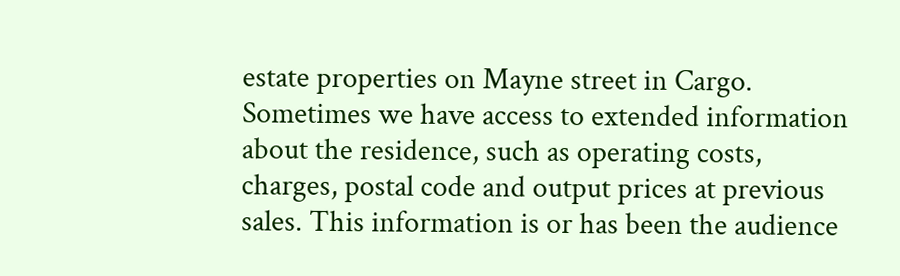estate properties on Mayne street in Cargo. Sometimes we have access to extended information about the residence, such as operating costs, charges, postal code and output prices at previous sales. This information is or has been the audience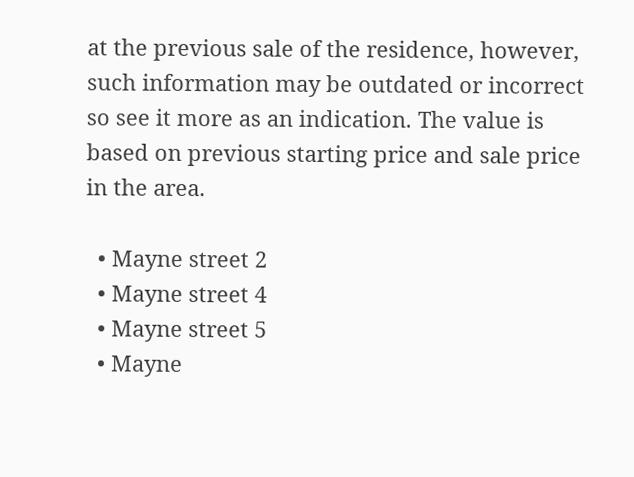at the previous sale of the residence, however, such information may be outdated or incorrect so see it more as an indication. The value is based on previous starting price and sale price in the area.

  • Mayne street 2
  • Mayne street 4
  • Mayne street 5
  • Mayne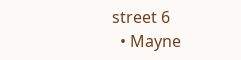street 6
  • Mayne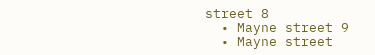street 8
  • Mayne street 9
  • Mayne street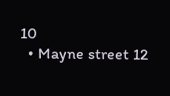10
  • Mayne street 12